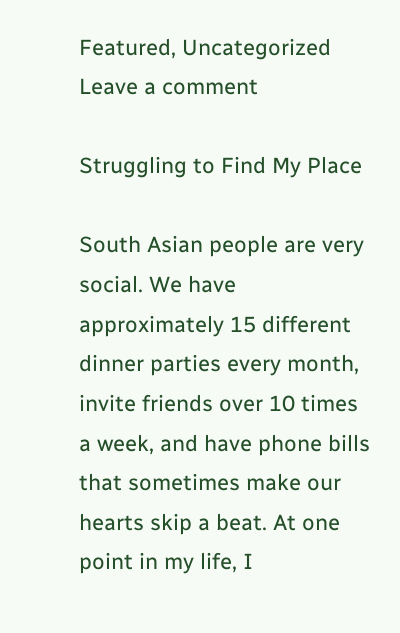Featured, Uncategorized
Leave a comment

Struggling to Find My Place

South Asian people are very social. We have approximately 15 different dinner parties every month, invite friends over 10 times a week, and have phone bills that sometimes make our hearts skip a beat. At one point in my life, I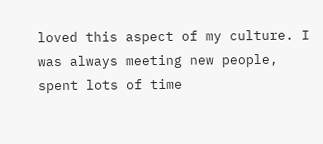loved this aspect of my culture. I was always meeting new people, spent lots of time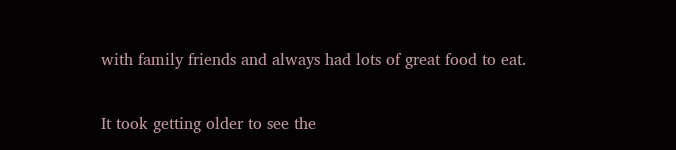with family friends and always had lots of great food to eat.

It took getting older to see the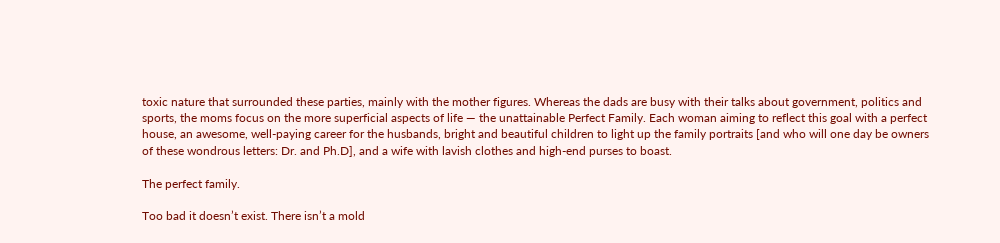toxic nature that surrounded these parties, mainly with the mother figures. Whereas the dads are busy with their talks about government, politics and sports, the moms focus on the more superficial aspects of life — the unattainable Perfect Family. Each woman aiming to reflect this goal with a perfect house, an awesome, well-paying career for the husbands, bright and beautiful children to light up the family portraits [and who will one day be owners of these wondrous letters: Dr. and Ph.D], and a wife with lavish clothes and high-end purses to boast.

The perfect family.

Too bad it doesn’t exist. There isn’t a mold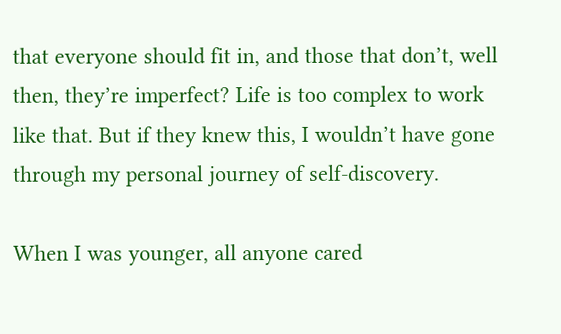that everyone should fit in, and those that don’t, well then, they’re imperfect? Life is too complex to work like that. But if they knew this, I wouldn’t have gone through my personal journey of self-discovery.

When I was younger, all anyone cared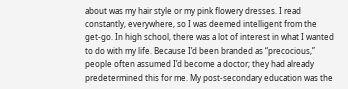about was my hair style or my pink flowery dresses. I read constantly, everywhere, so I was deemed intelligent from the get-go. In high school, there was a lot of interest in what I wanted to do with my life. Because I’d been branded as “precocious,” people often assumed I’d become a doctor; they had already predetermined this for me. My post-secondary education was the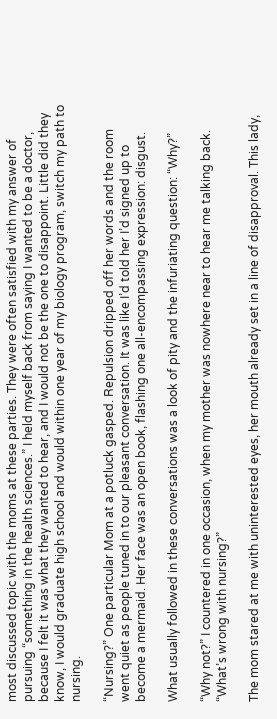most discussed topic with the moms at these parties. They were often satisfied with my answer of pursuing “something in the health sciences.” I held myself back from saying I wanted to be a doctor, because I felt it was what they wanted to hear, and I would not be the one to disappoint. Little did they know, I would graduate high school and would within one year of my biology program, switch my path to nursing.

“Nursing?” One particular Mom at a potluck gasped. Repulsion dripped off her words and the room went quiet as people tuned in to our pleasant conversation. It was like I’d told her I’d signed up to become a mermaid. Her face was an open book, flashing one all-encompassing expression: disgust.

What usually followed in these conversations was a look of pity and the infuriating question: “Why?”

“Why not?” I countered in one occasion, when my mother was nowhere near to hear me talking back. “What’s wrong with nursing?”

The mom stared at me with uninterested eyes, her mouth already set in a line of disapproval. This lady,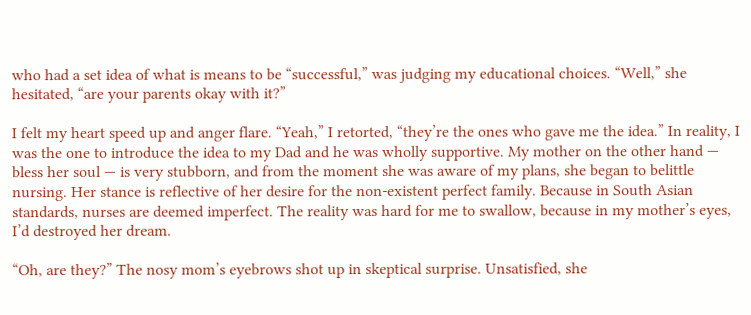who had a set idea of what is means to be “successful,” was judging my educational choices. “Well,” she hesitated, “are your parents okay with it?”

I felt my heart speed up and anger flare. “Yeah,” I retorted, “they’re the ones who gave me the idea.” In reality, I was the one to introduce the idea to my Dad and he was wholly supportive. My mother on the other hand — bless her soul — is very stubborn, and from the moment she was aware of my plans, she began to belittle nursing. Her stance is reflective of her desire for the non-existent perfect family. Because in South Asian standards, nurses are deemed imperfect. The reality was hard for me to swallow, because in my mother’s eyes, I’d destroyed her dream.

“Oh, are they?” The nosy mom’s eyebrows shot up in skeptical surprise. Unsatisfied, she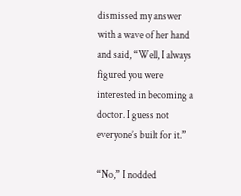dismissed my answer with a wave of her hand and said, “Well, I always figured you were interested in becoming a doctor. I guess not everyone’s built for it.”

“No,” I nodded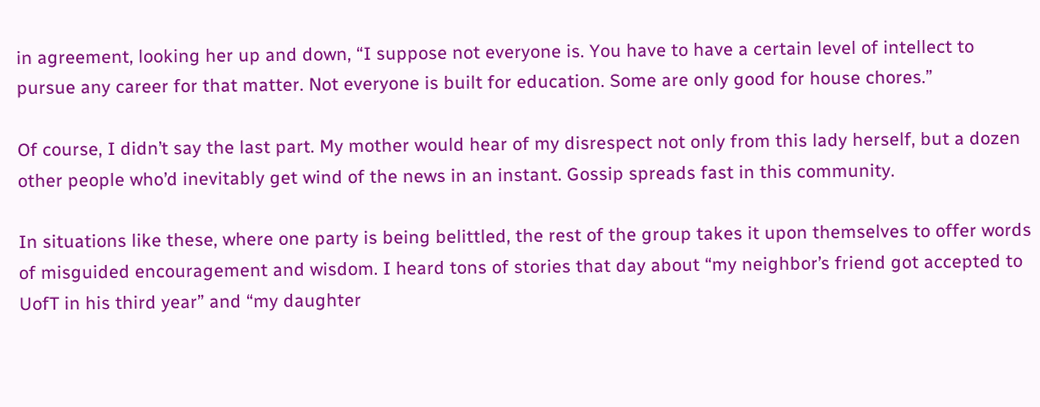in agreement, looking her up and down, “I suppose not everyone is. You have to have a certain level of intellect to pursue any career for that matter. Not everyone is built for education. Some are only good for house chores.”

Of course, I didn’t say the last part. My mother would hear of my disrespect not only from this lady herself, but a dozen other people who’d inevitably get wind of the news in an instant. Gossip spreads fast in this community.

In situations like these, where one party is being belittled, the rest of the group takes it upon themselves to offer words of misguided encouragement and wisdom. I heard tons of stories that day about “my neighbor’s friend got accepted to UofT in his third year” and “my daughter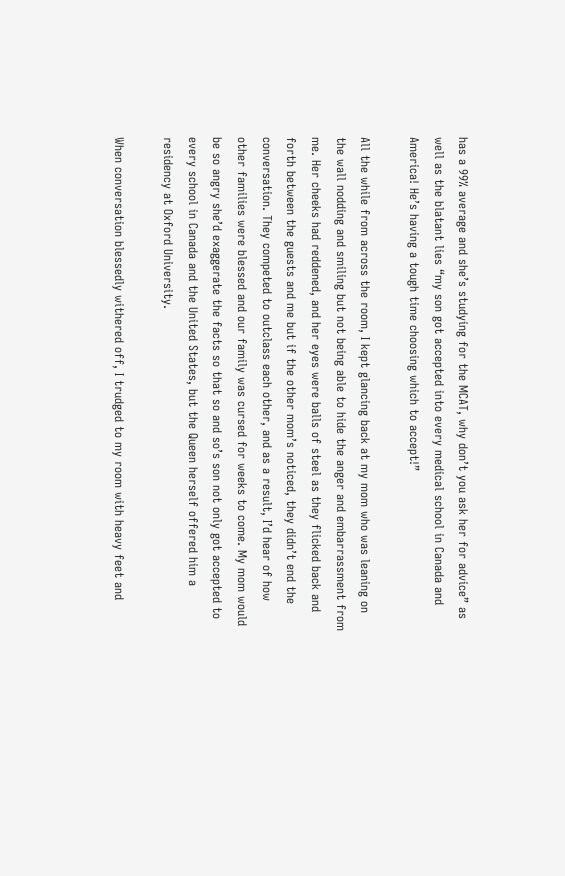has a 99% average and she’s studying for the MCAT, why don’t you ask her for advice” as well as the blatant lies “my son got accepted into every medical school in Canada and America! He’s having a tough time choosing which to accept!”

All the while from across the room, I kept glancing back at my mom who was leaning on the wall nodding and smiling but not being able to hide the anger and embarrassment from me. Her cheeks had reddened, and her eyes were balls of steel as they flicked back and forth between the guests and me but if the other mom’s noticed, they didn’t end the conversation. They competed to outclass each other, and as a result, I’d hear of how other families were blessed and our family was cursed for weeks to come. My mom would be so angry she’d exaggerate the facts so that so and so’s son not only got accepted to every school in Canada and the United States, but the Queen herself offered him a residency at Oxford University.

When conversation blessedly withered off, I trudged to my room with heavy feet and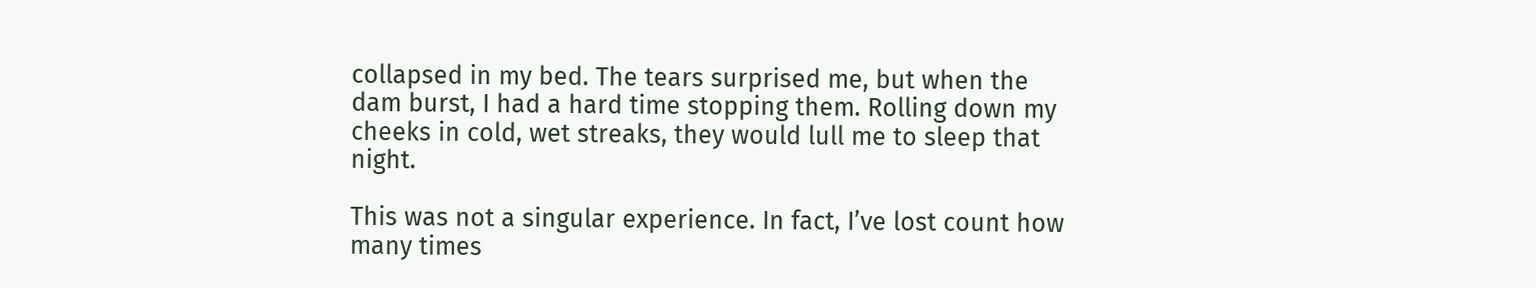collapsed in my bed. The tears surprised me, but when the dam burst, I had a hard time stopping them. Rolling down my cheeks in cold, wet streaks, they would lull me to sleep that night.

This was not a singular experience. In fact, I’ve lost count how many times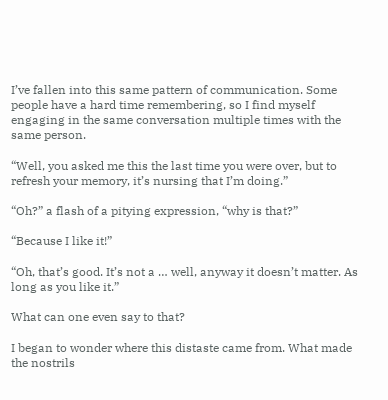I’ve fallen into this same pattern of communication. Some people have a hard time remembering, so I find myself engaging in the same conversation multiple times with the same person.

“Well, you asked me this the last time you were over, but to refresh your memory, it’s nursing that I’m doing.”

“Oh?” a flash of a pitying expression, “why is that?”

“Because I like it!”

“Oh, that’s good. It’s not a … well, anyway it doesn’t matter. As long as you like it.”

What can one even say to that?

I began to wonder where this distaste came from. What made the nostrils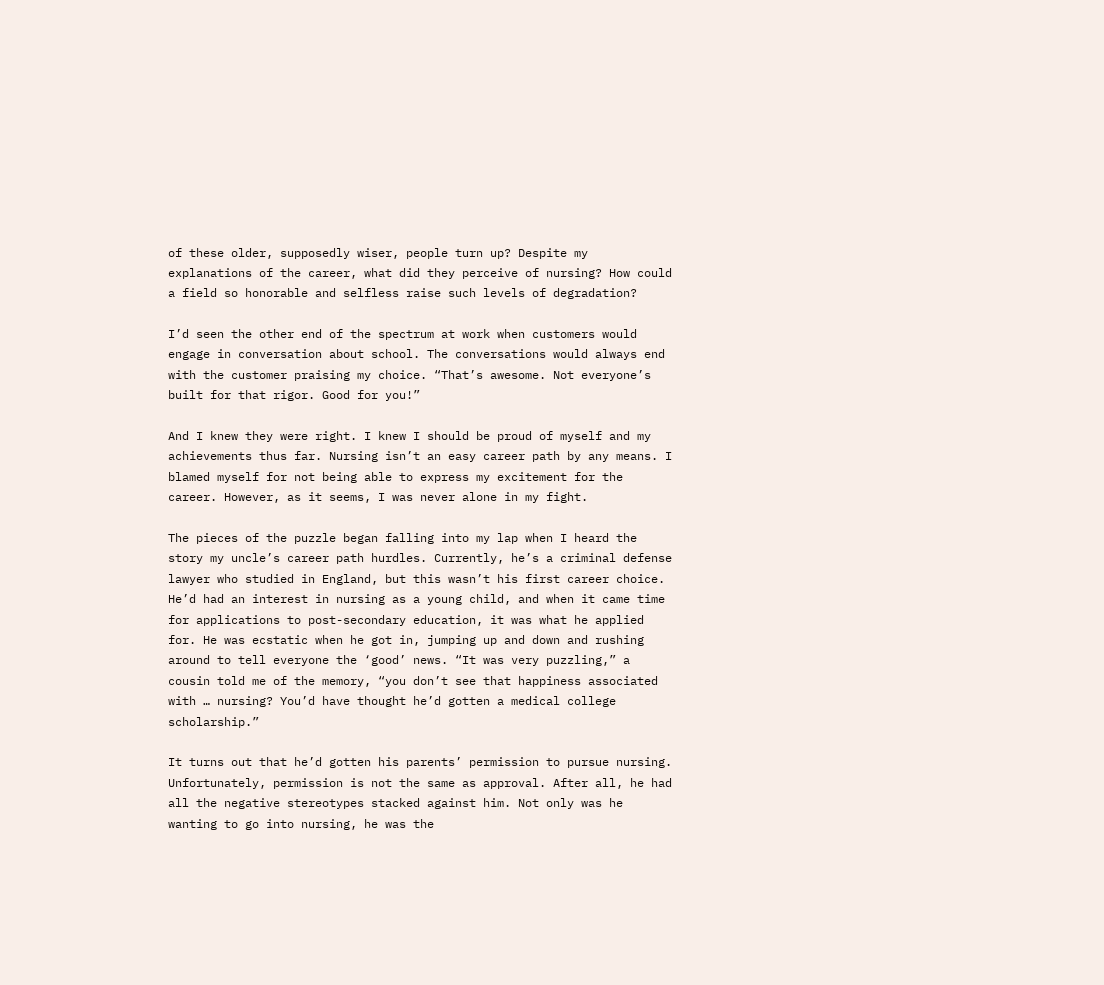of these older, supposedly wiser, people turn up? Despite my explanations of the career, what did they perceive of nursing? How could a field so honorable and selfless raise such levels of degradation?

I’d seen the other end of the spectrum at work when customers would engage in conversation about school. The conversations would always end with the customer praising my choice. “That’s awesome. Not everyone’s built for that rigor. Good for you!”

And I knew they were right. I knew I should be proud of myself and my achievements thus far. Nursing isn’t an easy career path by any means. I blamed myself for not being able to express my excitement for the career. However, as it seems, I was never alone in my fight.

The pieces of the puzzle began falling into my lap when I heard the story my uncle’s career path hurdles. Currently, he’s a criminal defense lawyer who studied in England, but this wasn’t his first career choice. He’d had an interest in nursing as a young child, and when it came time for applications to post-secondary education, it was what he applied for. He was ecstatic when he got in, jumping up and down and rushing around to tell everyone the ‘good’ news. “It was very puzzling,” a cousin told me of the memory, “you don’t see that happiness associated with … nursing? You’d have thought he’d gotten a medical college scholarship.”

It turns out that he’d gotten his parents’ permission to pursue nursing. Unfortunately, permission is not the same as approval. After all, he had all the negative stereotypes stacked against him. Not only was he wanting to go into nursing, he was the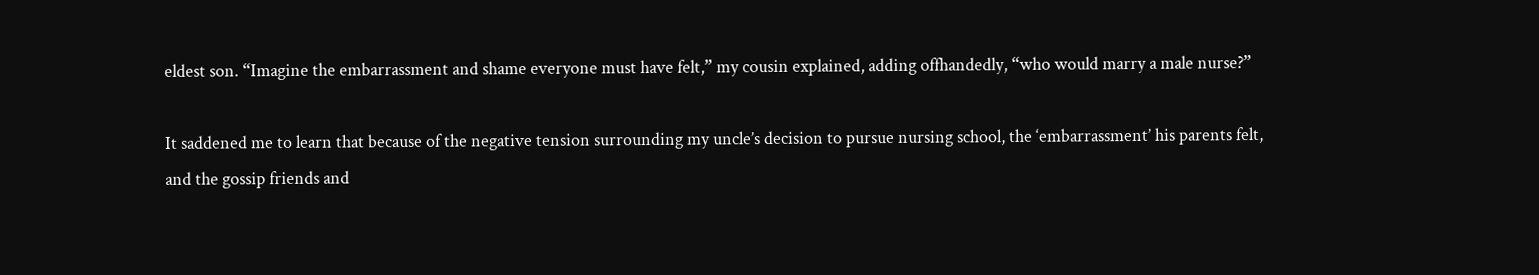eldest son. “Imagine the embarrassment and shame everyone must have felt,” my cousin explained, adding offhandedly, “who would marry a male nurse?”

It saddened me to learn that because of the negative tension surrounding my uncle’s decision to pursue nursing school, the ‘embarrassment’ his parents felt, and the gossip friends and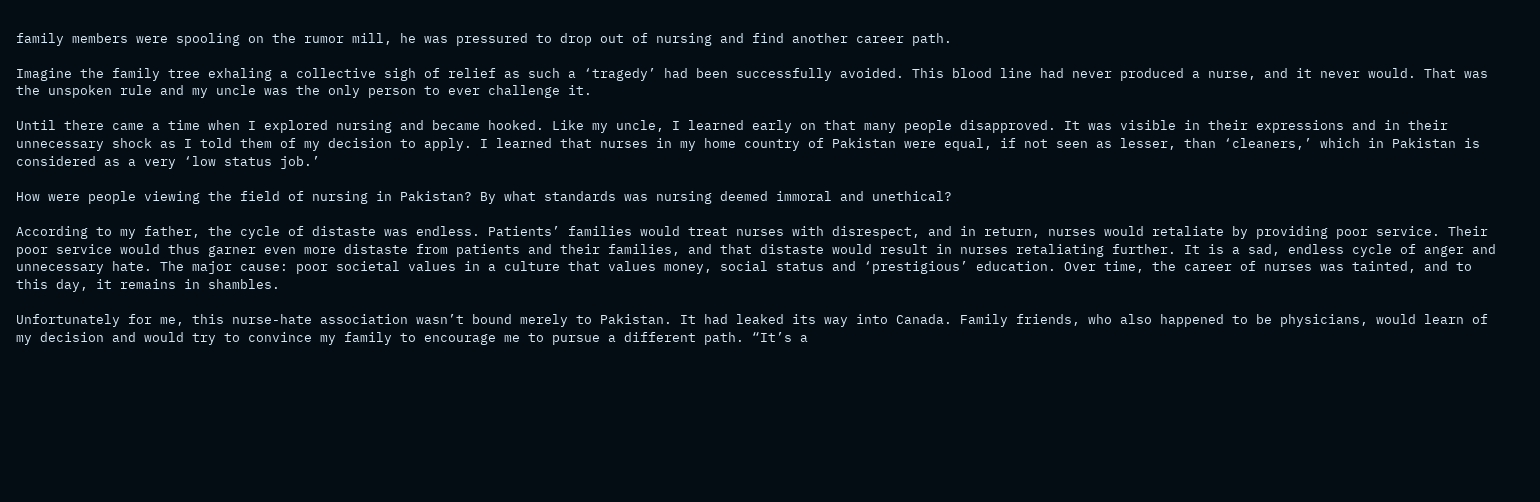family members were spooling on the rumor mill, he was pressured to drop out of nursing and find another career path.

Imagine the family tree exhaling a collective sigh of relief as such a ‘tragedy’ had been successfully avoided. This blood line had never produced a nurse, and it never would. That was the unspoken rule and my uncle was the only person to ever challenge it.

Until there came a time when I explored nursing and became hooked. Like my uncle, I learned early on that many people disapproved. It was visible in their expressions and in their unnecessary shock as I told them of my decision to apply. I learned that nurses in my home country of Pakistan were equal, if not seen as lesser, than ‘cleaners,’ which in Pakistan is considered as a very ‘low status job.’

How were people viewing the field of nursing in Pakistan? By what standards was nursing deemed immoral and unethical?

According to my father, the cycle of distaste was endless. Patients’ families would treat nurses with disrespect, and in return, nurses would retaliate by providing poor service. Their poor service would thus garner even more distaste from patients and their families, and that distaste would result in nurses retaliating further. It is a sad, endless cycle of anger and unnecessary hate. The major cause: poor societal values in a culture that values money, social status and ‘prestigious’ education. Over time, the career of nurses was tainted, and to this day, it remains in shambles.

Unfortunately for me, this nurse-hate association wasn’t bound merely to Pakistan. It had leaked its way into Canada. Family friends, who also happened to be physicians, would learn of my decision and would try to convince my family to encourage me to pursue a different path. “It’s a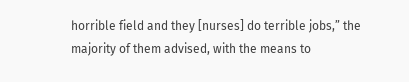horrible field and they [nurses] do terrible jobs,” the majority of them advised, with the means to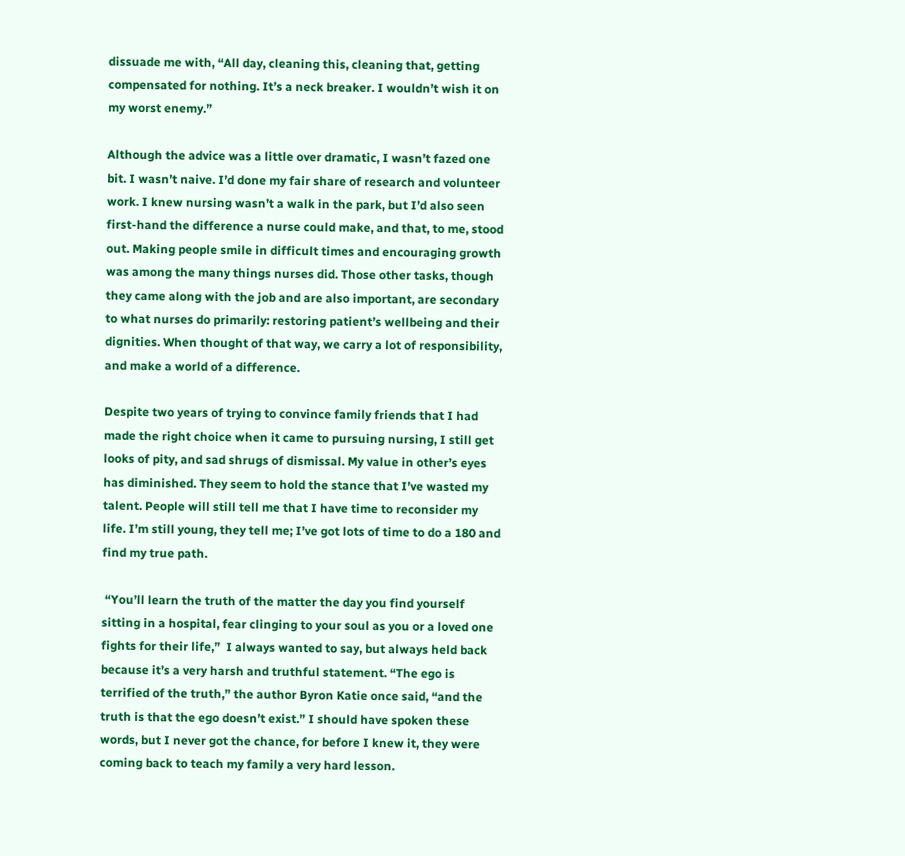dissuade me with, “All day, cleaning this, cleaning that, getting compensated for nothing. It’s a neck breaker. I wouldn’t wish it on my worst enemy.”

Although the advice was a little over dramatic, I wasn’t fazed one bit. I wasn’t naive. I’d done my fair share of research and volunteer work. I knew nursing wasn’t a walk in the park, but I’d also seen first-hand the difference a nurse could make, and that, to me, stood out. Making people smile in difficult times and encouraging growth was among the many things nurses did. Those other tasks, though they came along with the job and are also important, are secondary to what nurses do primarily: restoring patient’s wellbeing and their dignities. When thought of that way, we carry a lot of responsibility, and make a world of a difference.

Despite two years of trying to convince family friends that I had made the right choice when it came to pursuing nursing, I still get looks of pity, and sad shrugs of dismissal. My value in other’s eyes has diminished. They seem to hold the stance that I’ve wasted my talent. People will still tell me that I have time to reconsider my life. I’m still young, they tell me; I’ve got lots of time to do a 180 and find my true path.

 “You’ll learn the truth of the matter the day you find yourself sitting in a hospital, fear clinging to your soul as you or a loved one fights for their life,”  I always wanted to say, but always held back because it’s a very harsh and truthful statement. “The ego is terrified of the truth,” the author Byron Katie once said, “and the truth is that the ego doesn’t exist.” I should have spoken these words, but I never got the chance, for before I knew it, they were coming back to teach my family a very hard lesson.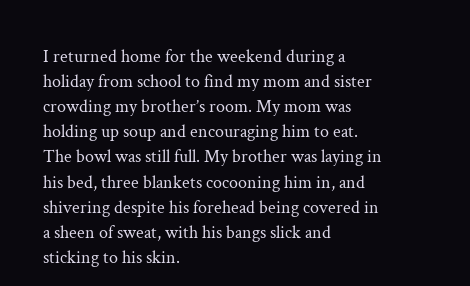I returned home for the weekend during a holiday from school to find my mom and sister crowding my brother’s room. My mom was holding up soup and encouraging him to eat. The bowl was still full. My brother was laying in his bed, three blankets cocooning him in, and shivering despite his forehead being covered in a sheen of sweat, with his bangs slick and sticking to his skin.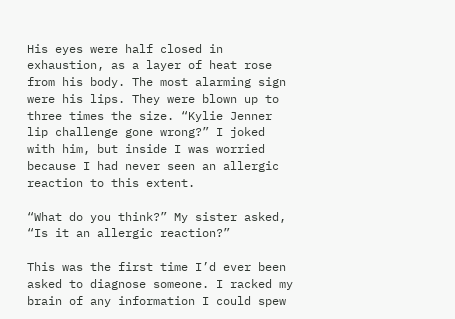His eyes were half closed in exhaustion, as a layer of heat rose from his body. The most alarming sign were his lips. They were blown up to three times the size. “Kylie Jenner lip challenge gone wrong?” I joked with him, but inside I was worried because I had never seen an allergic reaction to this extent.

“What do you think?” My sister asked, “Is it an allergic reaction?”

This was the first time I’d ever been asked to diagnose someone. I racked my brain of any information I could spew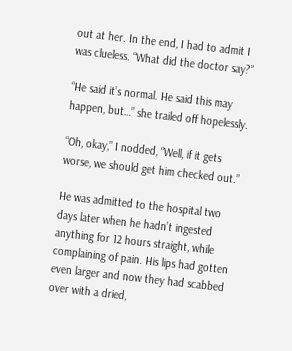out at her. In the end, I had to admit I was clueless. “What did the doctor say?”

“He said it’s normal. He said this may happen, but…” she trailed off hopelessly.

“Oh, okay,” I nodded, “Well, if it gets worse, we should get him checked out.”

He was admitted to the hospital two days later when he hadn’t ingested anything for 12 hours straight, while complaining of pain. His lips had gotten even larger and now they had scabbed over with a dried,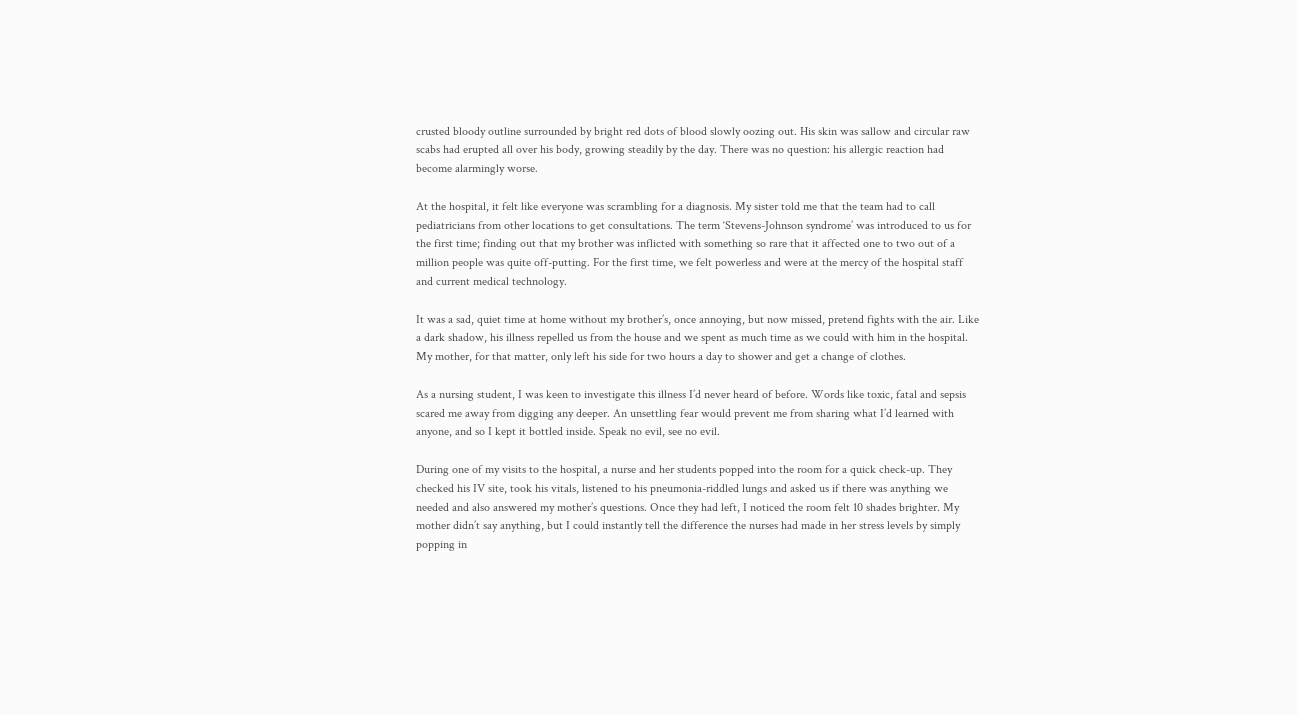crusted bloody outline surrounded by bright red dots of blood slowly oozing out. His skin was sallow and circular raw scabs had erupted all over his body, growing steadily by the day. There was no question: his allergic reaction had become alarmingly worse.

At the hospital, it felt like everyone was scrambling for a diagnosis. My sister told me that the team had to call pediatricians from other locations to get consultations. The term ‘Stevens-Johnson syndrome’ was introduced to us for the first time; finding out that my brother was inflicted with something so rare that it affected one to two out of a million people was quite off-putting. For the first time, we felt powerless and were at the mercy of the hospital staff and current medical technology.

It was a sad, quiet time at home without my brother’s, once annoying, but now missed, pretend fights with the air. Like a dark shadow, his illness repelled us from the house and we spent as much time as we could with him in the hospital. My mother, for that matter, only left his side for two hours a day to shower and get a change of clothes.

As a nursing student, I was keen to investigate this illness I’d never heard of before. Words like toxic, fatal and sepsis scared me away from digging any deeper. An unsettling fear would prevent me from sharing what I’d learned with anyone, and so I kept it bottled inside. Speak no evil, see no evil.

During one of my visits to the hospital, a nurse and her students popped into the room for a quick check-up. They checked his IV site, took his vitals, listened to his pneumonia-riddled lungs and asked us if there was anything we needed and also answered my mother’s questions. Once they had left, I noticed the room felt 10 shades brighter. My mother didn’t say anything, but I could instantly tell the difference the nurses had made in her stress levels by simply popping in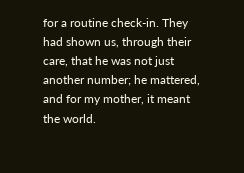for a routine check-in. They had shown us, through their care, that he was not just another number; he mattered, and for my mother, it meant the world.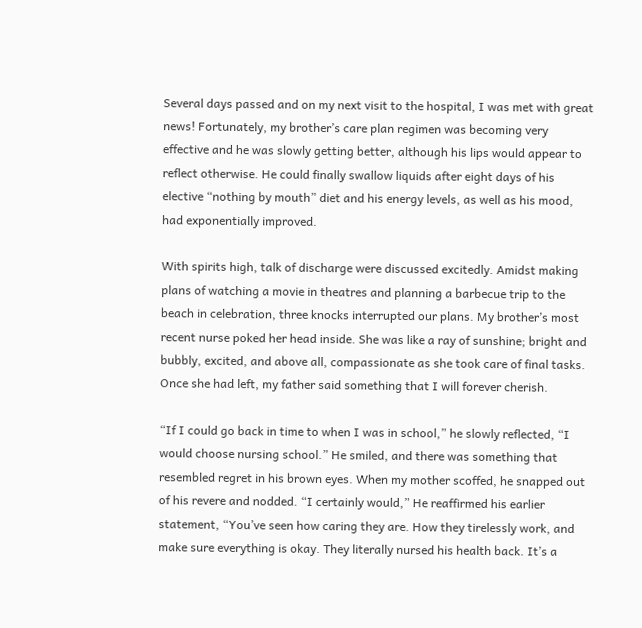Several days passed and on my next visit to the hospital, I was met with great news! Fortunately, my brother’s care plan regimen was becoming very effective and he was slowly getting better, although his lips would appear to reflect otherwise. He could finally swallow liquids after eight days of his elective “nothing by mouth” diet and his energy levels, as well as his mood, had exponentially improved.

With spirits high, talk of discharge were discussed excitedly. Amidst making plans of watching a movie in theatres and planning a barbecue trip to the beach in celebration, three knocks interrupted our plans. My brother’s most recent nurse poked her head inside. She was like a ray of sunshine; bright and bubbly, excited, and above all, compassionate as she took care of final tasks. Once she had left, my father said something that I will forever cherish.

“If I could go back in time to when I was in school,” he slowly reflected, “I would choose nursing school.” He smiled, and there was something that resembled regret in his brown eyes. When my mother scoffed, he snapped out of his revere and nodded. “I certainly would,” He reaffirmed his earlier statement, “You’ve seen how caring they are. How they tirelessly work, and make sure everything is okay. They literally nursed his health back. It’s a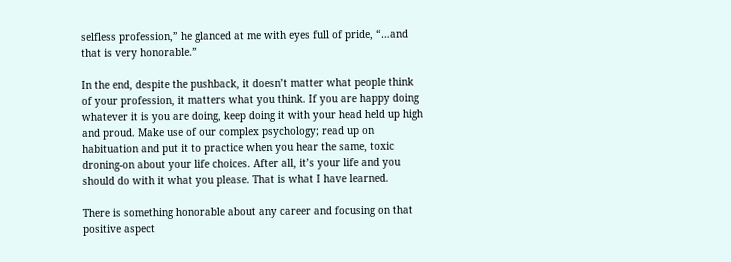selfless profession,” he glanced at me with eyes full of pride, “…and that is very honorable.”

In the end, despite the pushback, it doesn’t matter what people think of your profession, it matters what you think. If you are happy doing whatever it is you are doing, keep doing it with your head held up high and proud. Make use of our complex psychology; read up on habituation and put it to practice when you hear the same, toxic droning-on about your life choices. After all, it’s your life and you should do with it what you please. That is what I have learned.

There is something honorable about any career and focusing on that positive aspect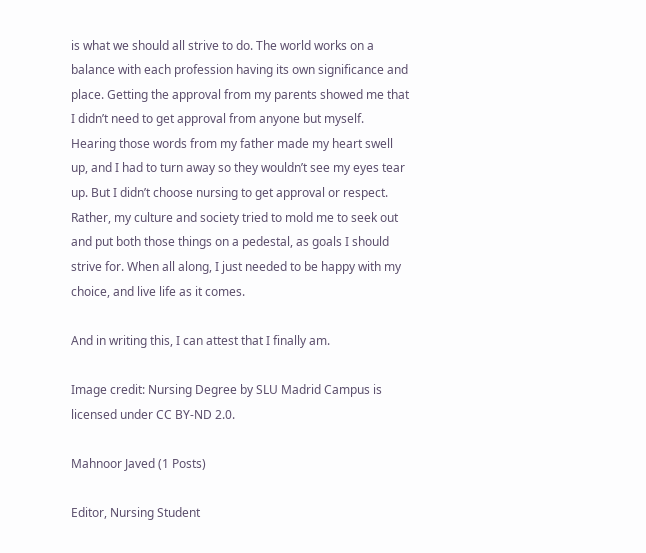is what we should all strive to do. The world works on a balance with each profession having its own significance and place. Getting the approval from my parents showed me that I didn’t need to get approval from anyone but myself. Hearing those words from my father made my heart swell up, and I had to turn away so they wouldn’t see my eyes tear up. But I didn’t choose nursing to get approval or respect. Rather, my culture and society tried to mold me to seek out and put both those things on a pedestal, as goals I should strive for. When all along, I just needed to be happy with my choice, and live life as it comes.

And in writing this, I can attest that I finally am.

Image credit: Nursing Degree by SLU Madrid Campus is licensed under CC BY-ND 2.0.

Mahnoor Javed (1 Posts)

Editor, Nursing Student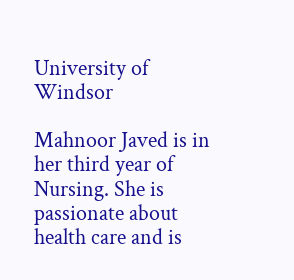University of Windsor

Mahnoor Javed is in her third year of Nursing. She is passionate about health care and is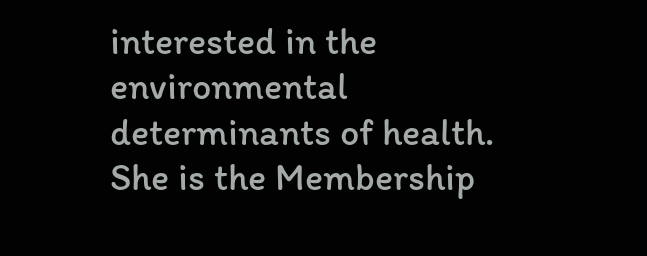interested in the environmental determinants of health. She is the Membership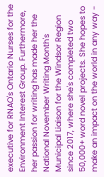executive for RNAO's Ontario Nurses for the Environment Interest Group. Furthermore, her passion for writing has made her the National November Writing Month's Municipal Liaison for the Windsor Region since 2017, where she's completed two 50,000+ word novel projects. She hopes to make an impact on the world in any way -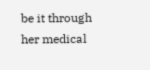be it through her medical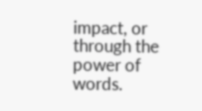impact, or through the power of words.